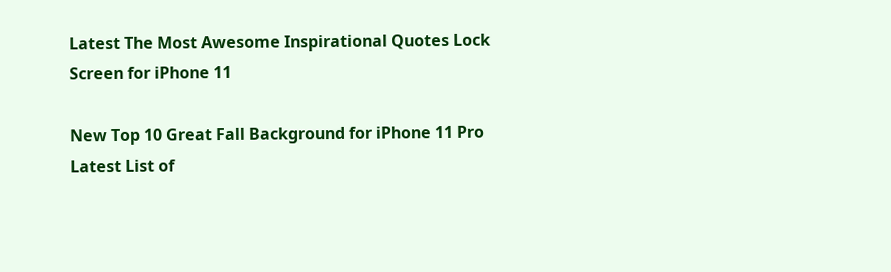Latest The Most Awesome Inspirational Quotes Lock Screen for iPhone 11

New Top 10 Great Fall Background for iPhone 11 Pro
Latest List of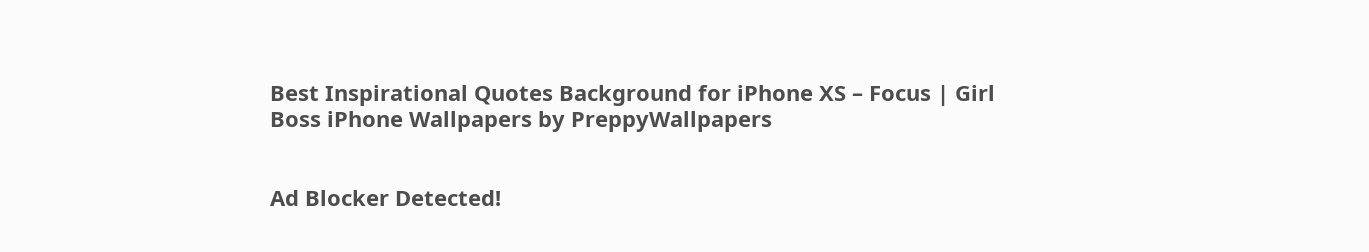Best Inspirational Quotes Background for iPhone XS – Focus | Girl Boss iPhone Wallpapers by PreppyWallpapers


Ad Blocker Detected!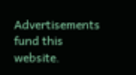Advertisements fund this website.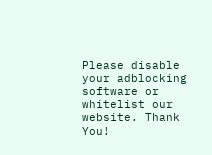Please disable your adblocking software or whitelist our website. Thank You!